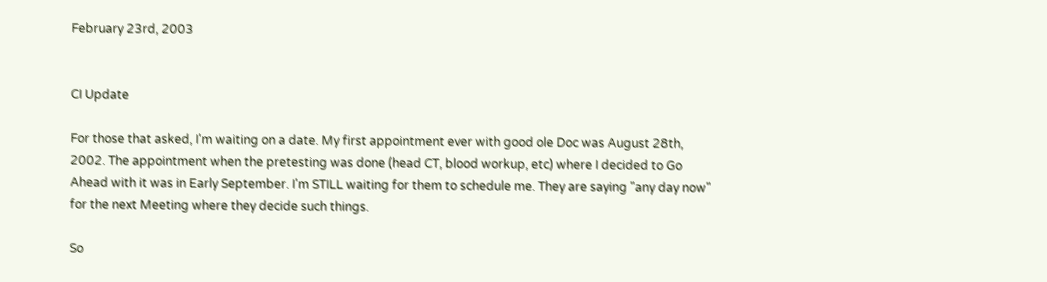February 23rd, 2003


CI Update

For those that asked, I'm waiting on a date. My first appointment ever with good ole Doc was August 28th, 2002. The appointment when the pretesting was done (head CT, blood workup, etc) where I decided to Go Ahead with it was in Early September. I'm STILL waiting for them to schedule me. They are saying "any day now" for the next Meeting where they decide such things.

So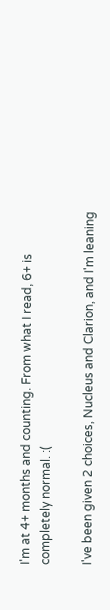I'm at 4+ months and counting. From what I read, 6+ is completely normal. :(

I've been given 2 choices, Nucleus and Clarion, and I'm leaning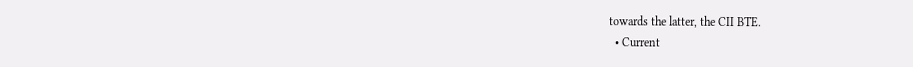towards the latter, the CII BTE.
  • Current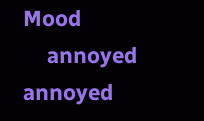Mood
    annoyed annoyed